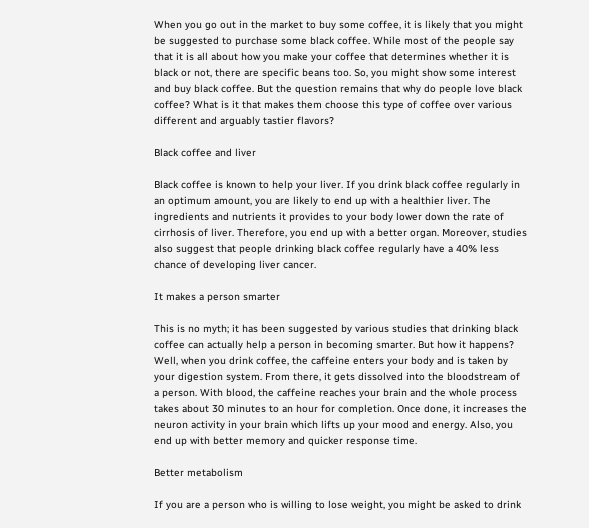When you go out in the market to buy some coffee, it is likely that you might be suggested to purchase some black coffee. While most of the people say that it is all about how you make your coffee that determines whether it is black or not, there are specific beans too. So, you might show some interest and buy black coffee. But the question remains that why do people love black coffee? What is it that makes them choose this type of coffee over various different and arguably tastier flavors?

Black coffee and liver

Black coffee is known to help your liver. If you drink black coffee regularly in an optimum amount, you are likely to end up with a healthier liver. The ingredients and nutrients it provides to your body lower down the rate of cirrhosis of liver. Therefore, you end up with a better organ. Moreover, studies also suggest that people drinking black coffee regularly have a 40% less chance of developing liver cancer.

It makes a person smarter

This is no myth; it has been suggested by various studies that drinking black coffee can actually help a person in becoming smarter. But how it happens? Well, when you drink coffee, the caffeine enters your body and is taken by your digestion system. From there, it gets dissolved into the bloodstream of a person. With blood, the caffeine reaches your brain and the whole process takes about 30 minutes to an hour for completion. Once done, it increases the neuron activity in your brain which lifts up your mood and energy. Also, you end up with better memory and quicker response time.

Better metabolism

If you are a person who is willing to lose weight, you might be asked to drink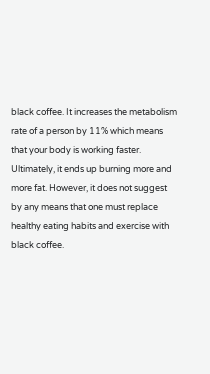black coffee. It increases the metabolism rate of a person by 11% which means that your body is working faster. Ultimately, it ends up burning more and more fat. However, it does not suggest by any means that one must replace healthy eating habits and exercise with black coffee.